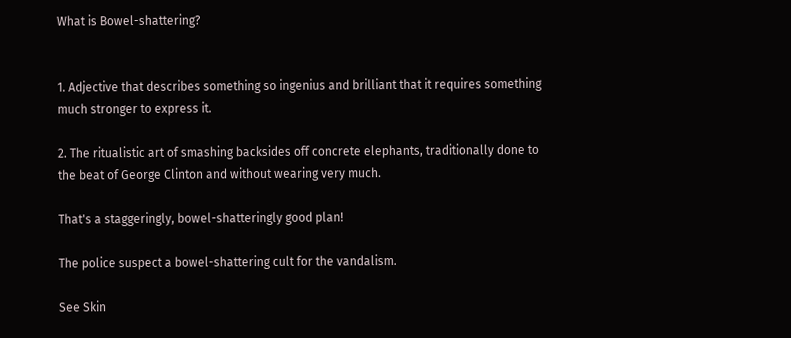What is Bowel-shattering?


1. Adjective that describes something so ingenius and brilliant that it requires something much stronger to express it.

2. The ritualistic art of smashing backsides off concrete elephants, traditionally done to the beat of George Clinton and without wearing very much.

That's a staggeringly, bowel-shatteringly good plan!

The police suspect a bowel-shattering cult for the vandalism.

See Skin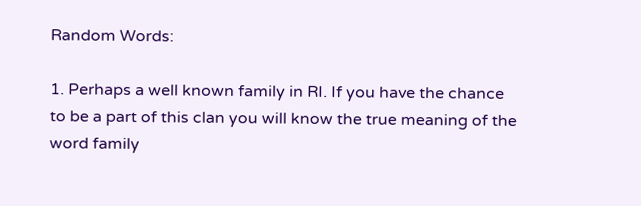Random Words:

1. Perhaps a well known family in RI. If you have the chance to be a part of this clan you will know the true meaning of the word family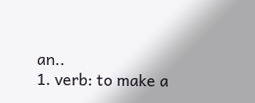an..
1. verb: to make a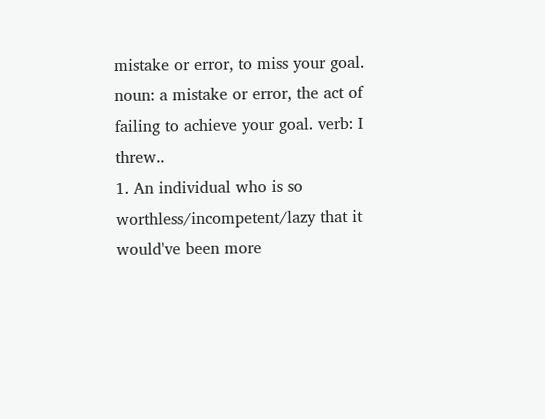mistake or error, to miss your goal. noun: a mistake or error, the act of failing to achieve your goal. verb: I threw..
1. An individual who is so worthless/incompetent/lazy that it would've been more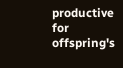productive for offspring's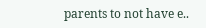parents to not have e..